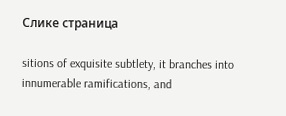Слике страница

sitions of exquisite subtlety, it branches into innumerable ramifications, and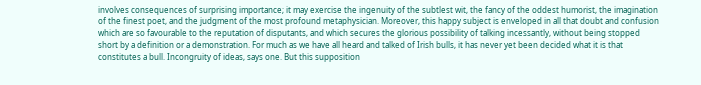involves consequences of surprising importance; it may exercise the ingenuity of the subtlest wit, the fancy of the oddest humorist, the imagination of the finest poet, and the judgment of the most profound metaphysician. Moreover, this happy subject is enveloped in all that doubt and confusion which are so favourable to the reputation of disputants, and which secures the glorious possibility of talking incessantly, without being stopped short by a definition or a demonstration. For much as we have all heard and talked of Irish bulls, it has never yet been decided what it is that constitutes a bull. Incongruity of ideas, says one. But this supposition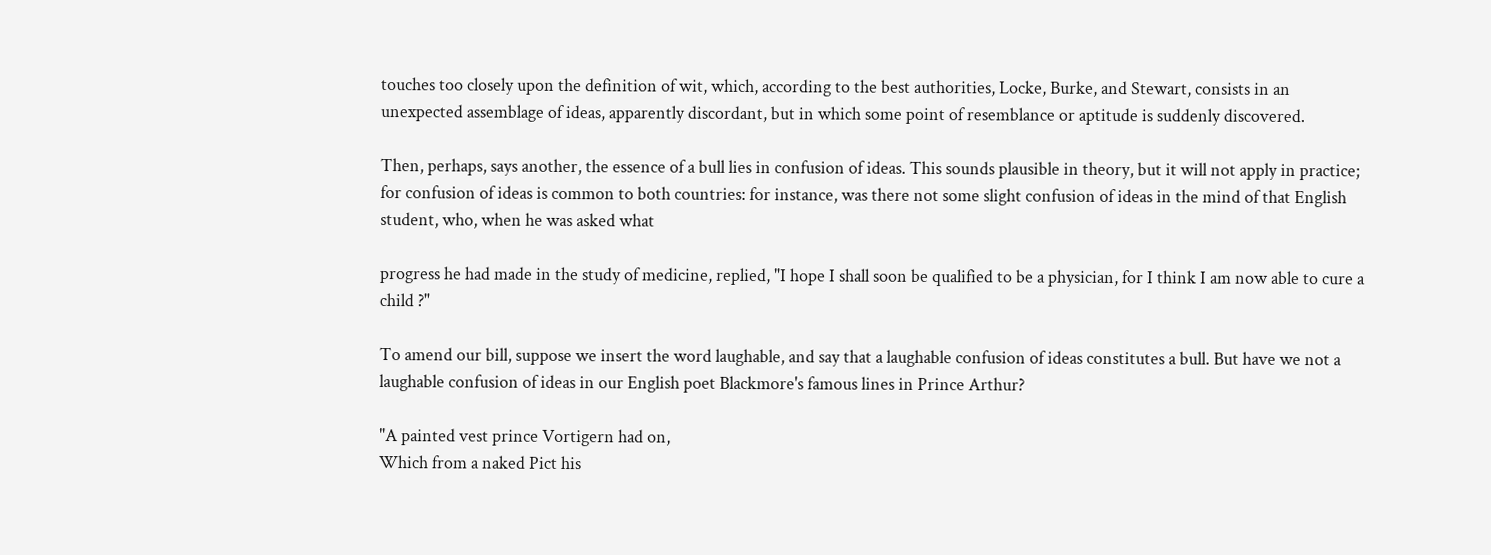touches too closely upon the definition of wit, which, according to the best authorities, Locke, Burke, and Stewart, consists in an unexpected assemblage of ideas, apparently discordant, but in which some point of resemblance or aptitude is suddenly discovered.

Then, perhaps, says another, the essence of a bull lies in confusion of ideas. This sounds plausible in theory, but it will not apply in practice; for confusion of ideas is common to both countries: for instance, was there not some slight confusion of ideas in the mind of that English student, who, when he was asked what

progress he had made in the study of medicine, replied, "I hope I shall soon be qualified to be a physician, for I think I am now able to cure a child ?"

To amend our bill, suppose we insert the word laughable, and say that a laughable confusion of ideas constitutes a bull. But have we not a laughable confusion of ideas in our English poet Blackmore's famous lines in Prince Arthur?

"A painted vest prince Vortigern had on,
Which from a naked Pict his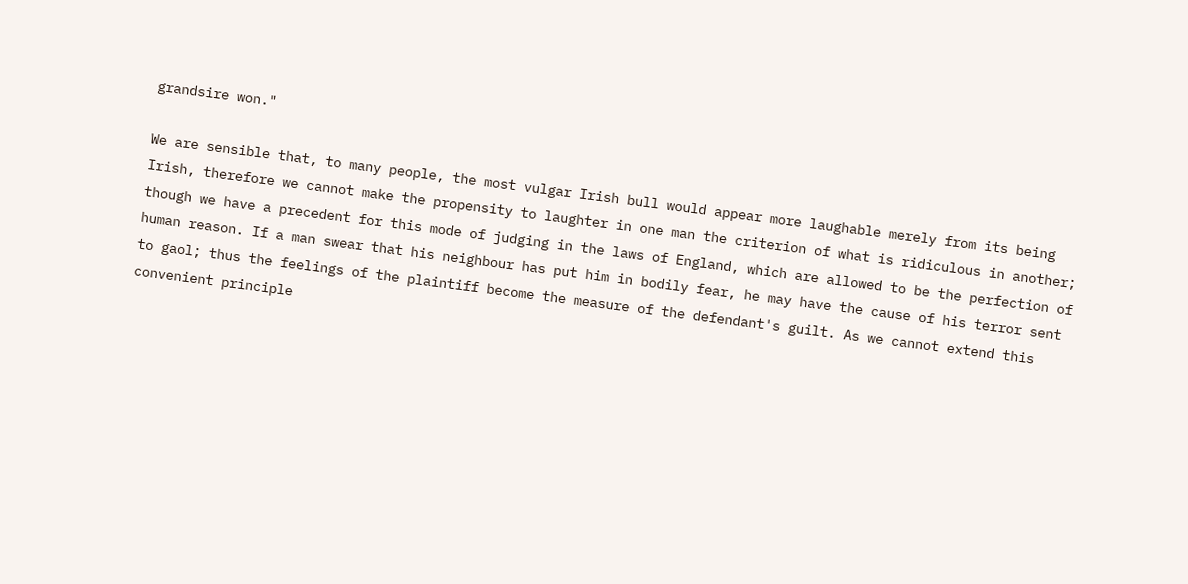grandsire won."

We are sensible that, to many people, the most vulgar Irish bull would appear more laughable merely from its being Irish, therefore we cannot make the propensity to laughter in one man the criterion of what is ridiculous in another; though we have a precedent for this mode of judging in the laws of England, which are allowed to be the perfection of human reason. If a man swear that his neighbour has put him in bodily fear, he may have the cause of his terror sent to gaol; thus the feelings of the plaintiff become the measure of the defendant's guilt. As we cannot extend this convenient principle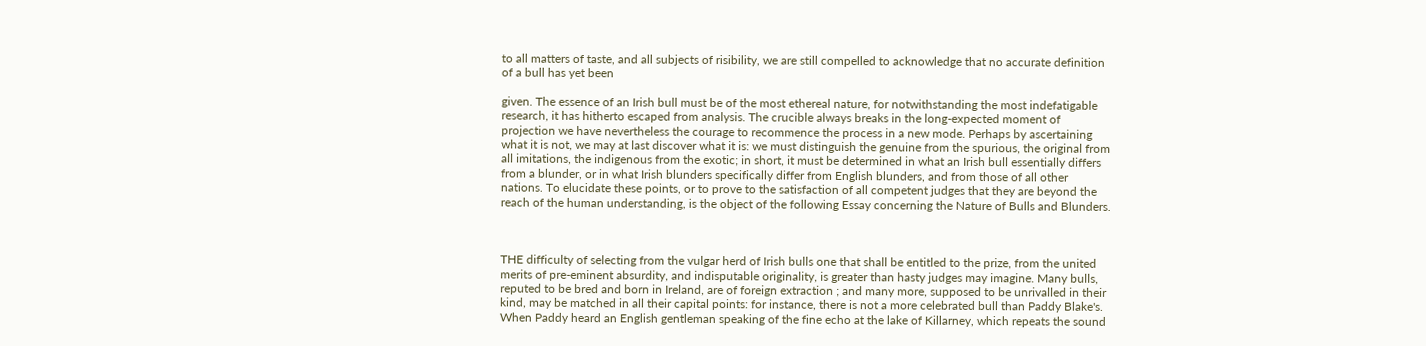to all matters of taste, and all subjects of risibility, we are still compelled to acknowledge that no accurate definition of a bull has yet been

given. The essence of an Irish bull must be of the most ethereal nature, for notwithstanding the most indefatigable research, it has hitherto escaped from analysis. The crucible always breaks in the long-expected moment of projection we have nevertheless the courage to recommence the process in a new mode. Perhaps by ascertaining what it is not, we may at last discover what it is: we must distinguish the genuine from the spurious, the original from all imitations, the indigenous from the exotic; in short, it must be determined in what an Irish bull essentially differs from a blunder, or in what Irish blunders specifically differ from English blunders, and from those of all other nations. To elucidate these points, or to prove to the satisfaction of all competent judges that they are beyond the reach of the human understanding, is the object of the following Essay concerning the Nature of Bulls and Blunders.



THE difficulty of selecting from the vulgar herd of Irish bulls one that shall be entitled to the prize, from the united merits of pre-eminent absurdity, and indisputable originality, is greater than hasty judges may imagine. Many bulls, reputed to be bred and born in Ireland, are of foreign extraction ; and many more, supposed to be unrivalled in their kind, may be matched in all their capital points: for instance, there is not a more celebrated bull than Paddy Blake's. When Paddy heard an English gentleman speaking of the fine echo at the lake of Killarney, which repeats the sound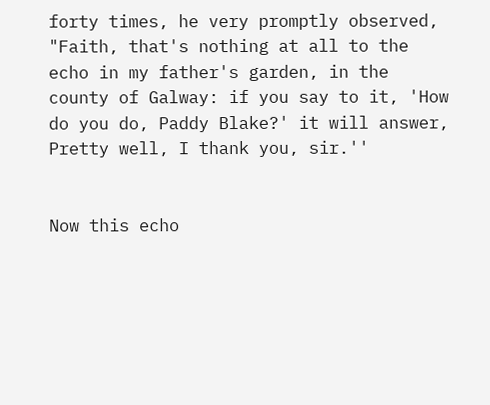forty times, he very promptly observed, "Faith, that's nothing at all to the echo in my father's garden, in the county of Galway: if you say to it, 'How do you do, Paddy Blake?' it will answer, Pretty well, I thank you, sir.''


Now this echo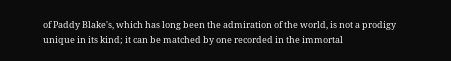of Paddy Blake's, which has long been the admiration of the world, is not a prodigy unique in its kind; it can be matched by one recorded in the immortal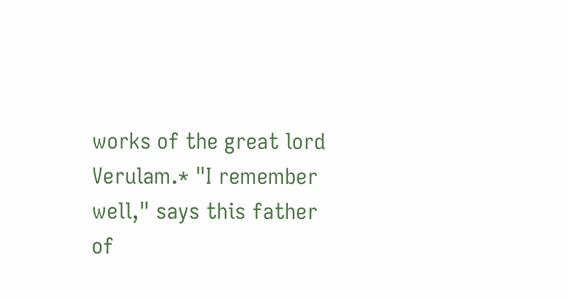works of the great lord Verulam.* "I remember well," says this father of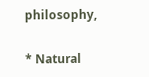philosophy,

* Natural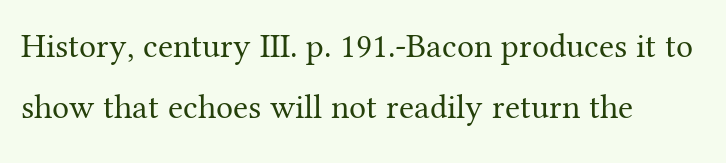History, century III. p. 191.-Bacon produces it to show that echoes will not readily return the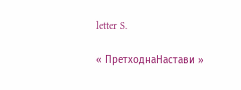letter S.

« ПретходнаНастави »